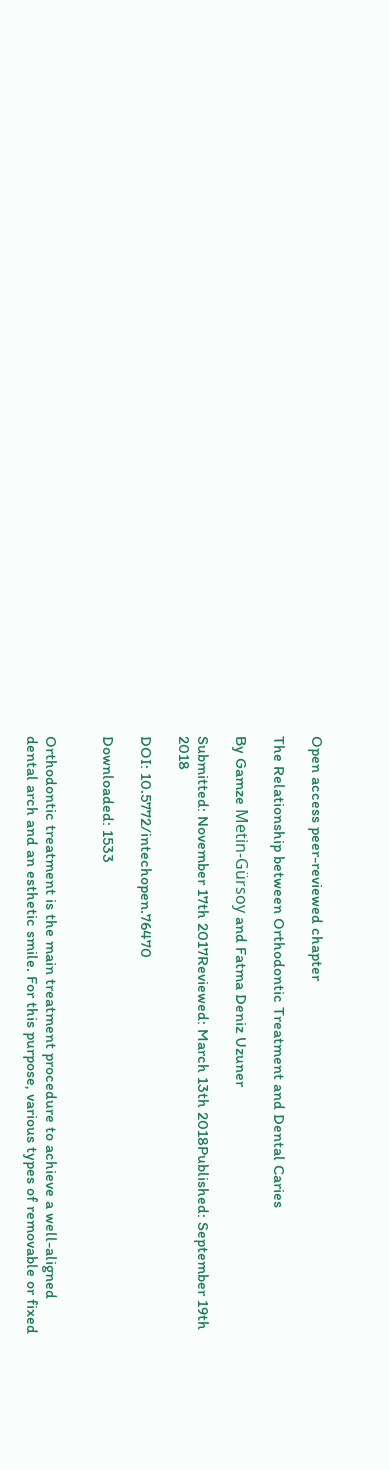Open access peer-reviewed chapter

The Relationship between Orthodontic Treatment and Dental Caries

By Gamze Metin-Gürsoy and Fatma Deniz Uzuner

Submitted: November 17th 2017Reviewed: March 13th 2018Published: September 19th 2018

DOI: 10.5772/intechopen.76470

Downloaded: 1533


Orthodontic treatment is the main treatment procedure to achieve a well-aligned dental arch and an esthetic smile. For this purpose, various types of removable or fixed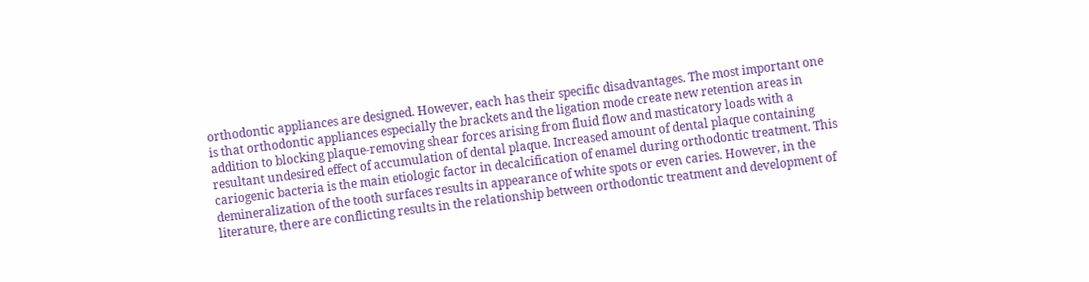orthodontic appliances are designed. However, each has their specific disadvantages. The most important one is that orthodontic appliances especially the brackets and the ligation mode create new retention areas in addition to blocking plaque-removing shear forces arising from fluid flow and masticatory loads with a resultant undesired effect of accumulation of dental plaque. Increased amount of dental plaque containing cariogenic bacteria is the main etiologic factor in decalcification of enamel during orthodontic treatment. This demineralization of the tooth surfaces results in appearance of white spots or even caries. However, in the literature, there are conflicting results in the relationship between orthodontic treatment and development of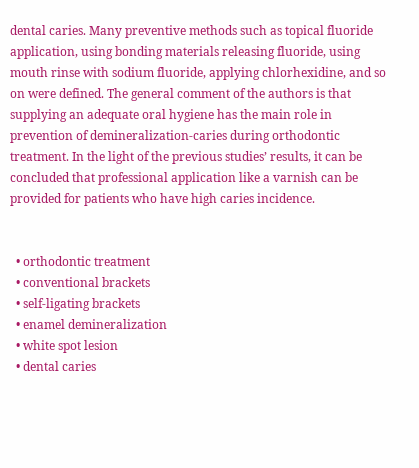dental caries. Many preventive methods such as topical fluoride application, using bonding materials releasing fluoride, using mouth rinse with sodium fluoride, applying chlorhexidine, and so on were defined. The general comment of the authors is that supplying an adequate oral hygiene has the main role in prevention of demineralization-caries during orthodontic treatment. In the light of the previous studies’ results, it can be concluded that professional application like a varnish can be provided for patients who have high caries incidence.


  • orthodontic treatment
  • conventional brackets
  • self-ligating brackets
  • enamel demineralization
  • white spot lesion
  • dental caries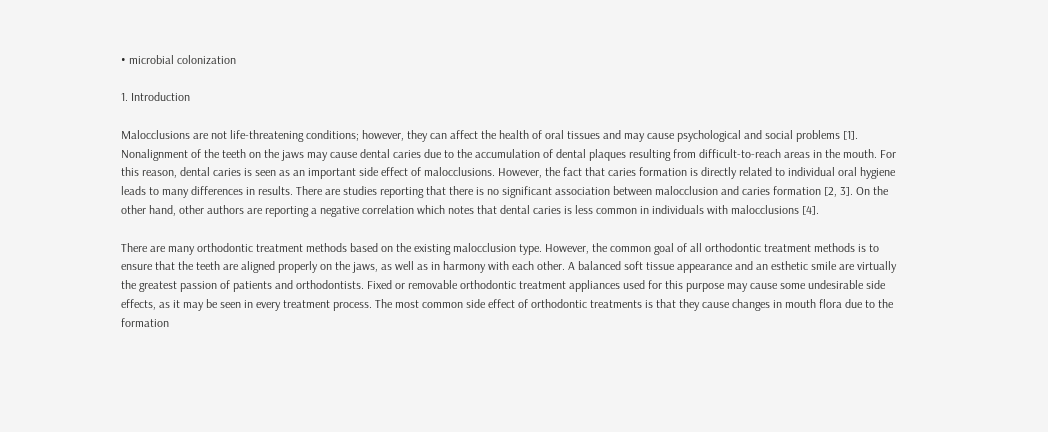• microbial colonization

1. Introduction

Malocclusions are not life-threatening conditions; however, they can affect the health of oral tissues and may cause psychological and social problems [1]. Nonalignment of the teeth on the jaws may cause dental caries due to the accumulation of dental plaques resulting from difficult-to-reach areas in the mouth. For this reason, dental caries is seen as an important side effect of malocclusions. However, the fact that caries formation is directly related to individual oral hygiene leads to many differences in results. There are studies reporting that there is no significant association between malocclusion and caries formation [2, 3]. On the other hand, other authors are reporting a negative correlation which notes that dental caries is less common in individuals with malocclusions [4].

There are many orthodontic treatment methods based on the existing malocclusion type. However, the common goal of all orthodontic treatment methods is to ensure that the teeth are aligned properly on the jaws, as well as in harmony with each other. A balanced soft tissue appearance and an esthetic smile are virtually the greatest passion of patients and orthodontists. Fixed or removable orthodontic treatment appliances used for this purpose may cause some undesirable side effects, as it may be seen in every treatment process. The most common side effect of orthodontic treatments is that they cause changes in mouth flora due to the formation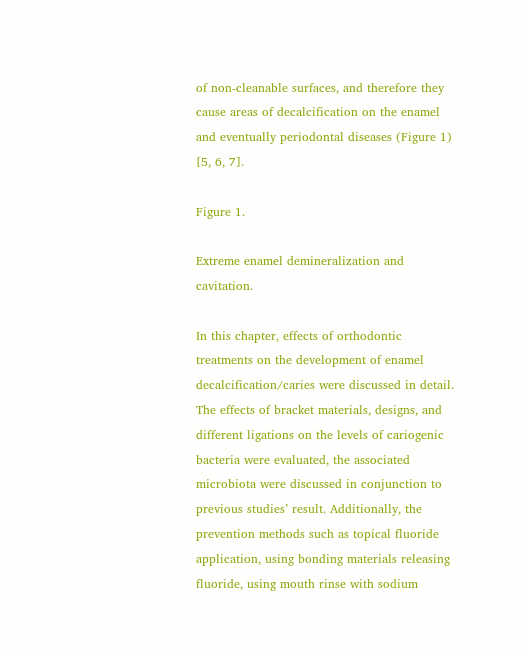of non-cleanable surfaces, and therefore they cause areas of decalcification on the enamel and eventually periodontal diseases (Figure 1) [5, 6, 7].

Figure 1.

Extreme enamel demineralization and cavitation.

In this chapter, effects of orthodontic treatments on the development of enamel decalcification/caries were discussed in detail. The effects of bracket materials, designs, and different ligations on the levels of cariogenic bacteria were evaluated, the associated microbiota were discussed in conjunction to previous studies’ result. Additionally, the prevention methods such as topical fluoride application, using bonding materials releasing fluoride, using mouth rinse with sodium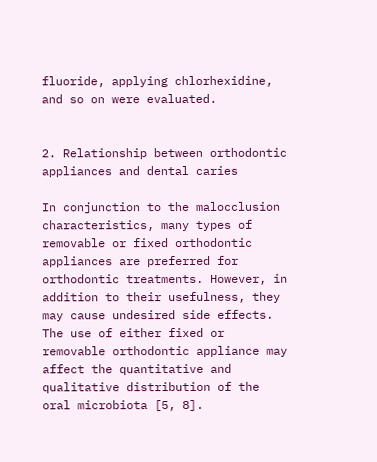fluoride, applying chlorhexidine, and so on were evaluated.


2. Relationship between orthodontic appliances and dental caries

In conjunction to the malocclusion characteristics, many types of removable or fixed orthodontic appliances are preferred for orthodontic treatments. However, in addition to their usefulness, they may cause undesired side effects. The use of either fixed or removable orthodontic appliance may affect the quantitative and qualitative distribution of the oral microbiota [5, 8].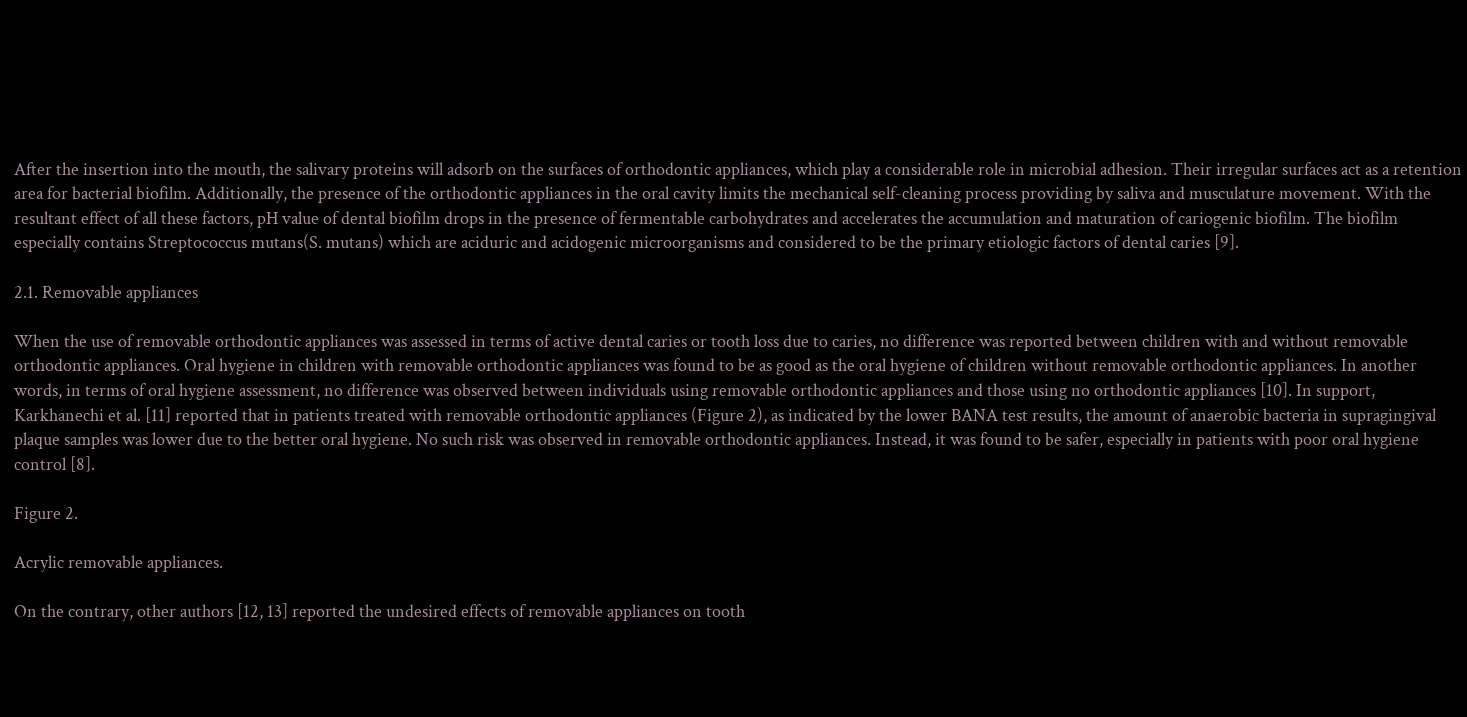After the insertion into the mouth, the salivary proteins will adsorb on the surfaces of orthodontic appliances, which play a considerable role in microbial adhesion. Their irregular surfaces act as a retention area for bacterial biofilm. Additionally, the presence of the orthodontic appliances in the oral cavity limits the mechanical self-cleaning process providing by saliva and musculature movement. With the resultant effect of all these factors, pH value of dental biofilm drops in the presence of fermentable carbohydrates and accelerates the accumulation and maturation of cariogenic biofilm. The biofilm especially contains Streptococcus mutans(S. mutans) which are aciduric and acidogenic microorganisms and considered to be the primary etiologic factors of dental caries [9].

2.1. Removable appliances

When the use of removable orthodontic appliances was assessed in terms of active dental caries or tooth loss due to caries, no difference was reported between children with and without removable orthodontic appliances. Oral hygiene in children with removable orthodontic appliances was found to be as good as the oral hygiene of children without removable orthodontic appliances. In another words, in terms of oral hygiene assessment, no difference was observed between individuals using removable orthodontic appliances and those using no orthodontic appliances [10]. In support, Karkhanechi et al. [11] reported that in patients treated with removable orthodontic appliances (Figure 2), as indicated by the lower BANA test results, the amount of anaerobic bacteria in supragingival plaque samples was lower due to the better oral hygiene. No such risk was observed in removable orthodontic appliances. Instead, it was found to be safer, especially in patients with poor oral hygiene control [8].

Figure 2.

Acrylic removable appliances.

On the contrary, other authors [12, 13] reported the undesired effects of removable appliances on tooth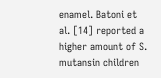enamel. Batoni et al. [14] reported a higher amount of S. mutansin children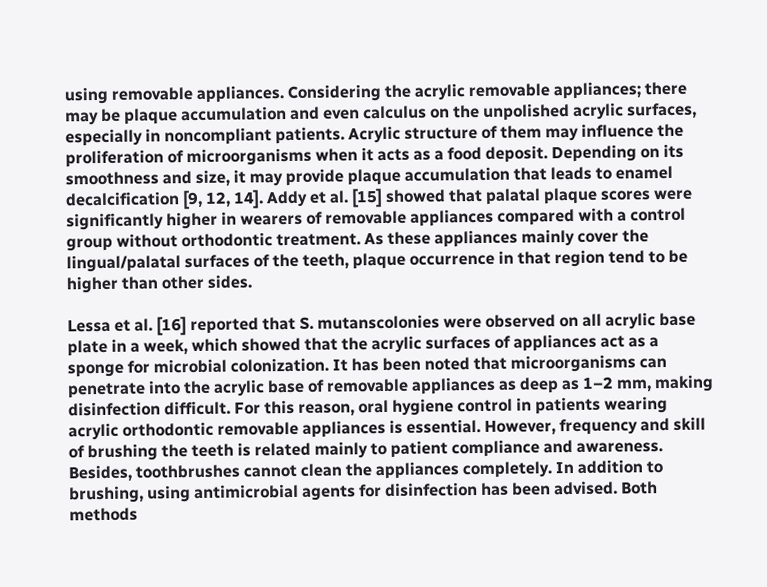using removable appliances. Considering the acrylic removable appliances; there may be plaque accumulation and even calculus on the unpolished acrylic surfaces, especially in noncompliant patients. Acrylic structure of them may influence the proliferation of microorganisms when it acts as a food deposit. Depending on its smoothness and size, it may provide plaque accumulation that leads to enamel decalcification [9, 12, 14]. Addy et al. [15] showed that palatal plaque scores were significantly higher in wearers of removable appliances compared with a control group without orthodontic treatment. As these appliances mainly cover the lingual/palatal surfaces of the teeth, plaque occurrence in that region tend to be higher than other sides.

Lessa et al. [16] reported that S. mutanscolonies were observed on all acrylic base plate in a week, which showed that the acrylic surfaces of appliances act as a sponge for microbial colonization. It has been noted that microorganisms can penetrate into the acrylic base of removable appliances as deep as 1–2 mm, making disinfection difficult. For this reason, oral hygiene control in patients wearing acrylic orthodontic removable appliances is essential. However, frequency and skill of brushing the teeth is related mainly to patient compliance and awareness. Besides, toothbrushes cannot clean the appliances completely. In addition to brushing, using antimicrobial agents for disinfection has been advised. Both methods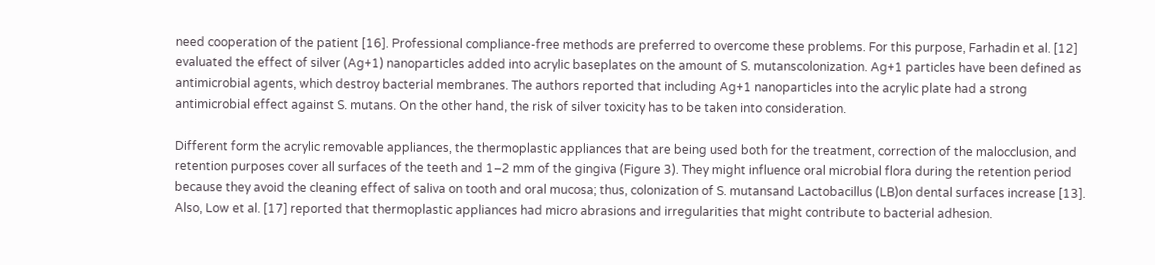need cooperation of the patient [16]. Professional compliance-free methods are preferred to overcome these problems. For this purpose, Farhadin et al. [12] evaluated the effect of silver (Ag+1) nanoparticles added into acrylic baseplates on the amount of S. mutanscolonization. Ag+1 particles have been defined as antimicrobial agents, which destroy bacterial membranes. The authors reported that including Ag+1 nanoparticles into the acrylic plate had a strong antimicrobial effect against S. mutans. On the other hand, the risk of silver toxicity has to be taken into consideration.

Different form the acrylic removable appliances, the thermoplastic appliances that are being used both for the treatment, correction of the malocclusion, and retention purposes cover all surfaces of the teeth and 1–2 mm of the gingiva (Figure 3). They might influence oral microbial flora during the retention period because they avoid the cleaning effect of saliva on tooth and oral mucosa; thus, colonization of S. mutansand Lactobacillus (LB)on dental surfaces increase [13]. Also, Low et al. [17] reported that thermoplastic appliances had micro abrasions and irregularities that might contribute to bacterial adhesion.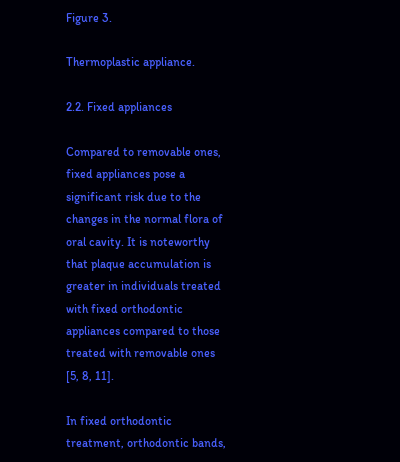Figure 3.

Thermoplastic appliance.

2.2. Fixed appliances

Compared to removable ones, fixed appliances pose a significant risk due to the changes in the normal flora of oral cavity. It is noteworthy that plaque accumulation is greater in individuals treated with fixed orthodontic appliances compared to those treated with removable ones [5, 8, 11].

In fixed orthodontic treatment, orthodontic bands,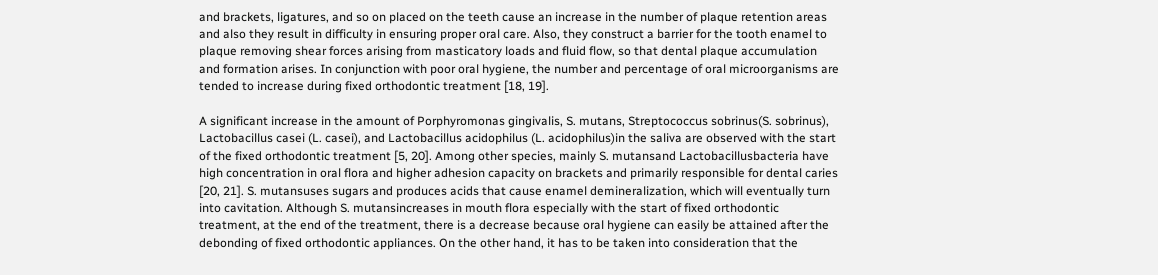and brackets, ligatures, and so on placed on the teeth cause an increase in the number of plaque retention areas and also they result in difficulty in ensuring proper oral care. Also, they construct a barrier for the tooth enamel to plaque removing shear forces arising from masticatory loads and fluid flow, so that dental plaque accumulation and formation arises. In conjunction with poor oral hygiene, the number and percentage of oral microorganisms are tended to increase during fixed orthodontic treatment [18, 19].

A significant increase in the amount of Porphyromonas gingivalis, S. mutans, Streptococcus sobrinus(S. sobrinus), Lactobacillus casei (L. casei), and Lactobacillus acidophilus (L. acidophilus)in the saliva are observed with the start of the fixed orthodontic treatment [5, 20]. Among other species, mainly S. mutansand Lactobacillusbacteria have high concentration in oral flora and higher adhesion capacity on brackets and primarily responsible for dental caries [20, 21]. S. mutansuses sugars and produces acids that cause enamel demineralization, which will eventually turn into cavitation. Although S. mutansincreases in mouth flora especially with the start of fixed orthodontic treatment, at the end of the treatment, there is a decrease because oral hygiene can easily be attained after the debonding of fixed orthodontic appliances. On the other hand, it has to be taken into consideration that the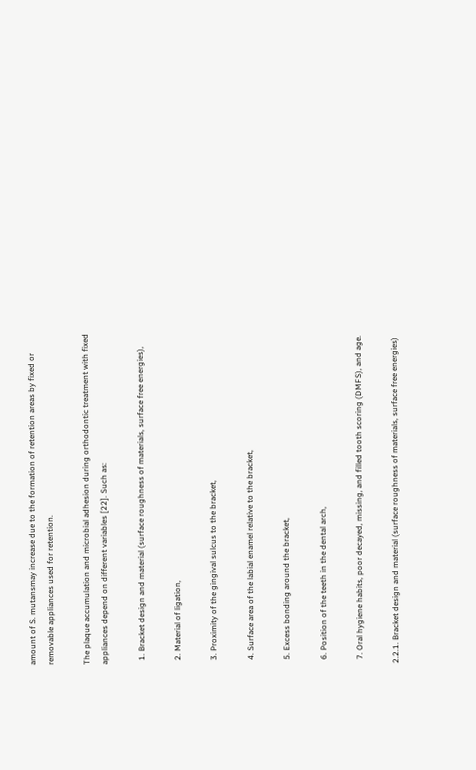amount of S. mutansmay increase due to the formation of retention areas by fixed or removable appliances used for retention.

The plaque accumulation and microbial adhesion during orthodontic treatment with fixed appliances depend on different variables [22]. Such as:

  1. Bracket design and material (surface roughness of materials, surface free energies),

  2. Material of ligation,

  3. Proximity of the gingival sulcus to the bracket,

  4. Surface area of the labial enamel relative to the bracket,

  5. Excess bonding around the bracket,

  6. Position of the teeth in the dental arch,

  7. Oral hygiene habits, poor decayed, missing, and filled tooth scoring (DMFS), and age.

2.2.1. Bracket design and material (surface roughness of materials, surface free energies)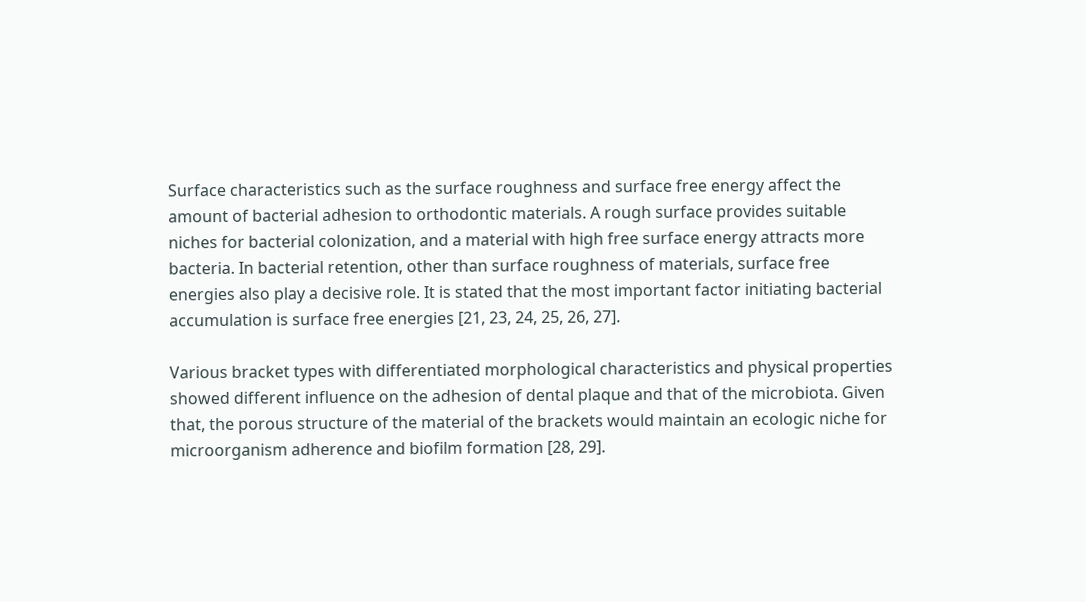Surface characteristics such as the surface roughness and surface free energy affect the amount of bacterial adhesion to orthodontic materials. A rough surface provides suitable niches for bacterial colonization, and a material with high free surface energy attracts more bacteria. In bacterial retention, other than surface roughness of materials, surface free energies also play a decisive role. It is stated that the most important factor initiating bacterial accumulation is surface free energies [21, 23, 24, 25, 26, 27].

Various bracket types with differentiated morphological characteristics and physical properties showed different influence on the adhesion of dental plaque and that of the microbiota. Given that, the porous structure of the material of the brackets would maintain an ecologic niche for microorganism adherence and biofilm formation [28, 29].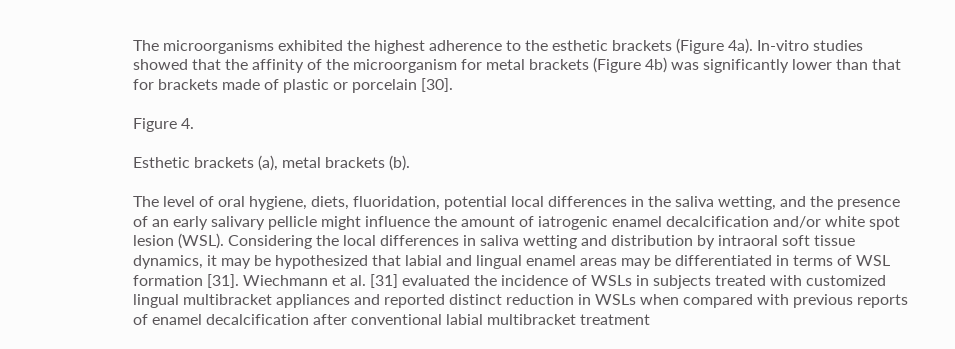The microorganisms exhibited the highest adherence to the esthetic brackets (Figure 4a). In-vitro studies showed that the affinity of the microorganism for metal brackets (Figure 4b) was significantly lower than that for brackets made of plastic or porcelain [30].

Figure 4.

Esthetic brackets (a), metal brackets (b).

The level of oral hygiene, diets, fluoridation, potential local differences in the saliva wetting, and the presence of an early salivary pellicle might influence the amount of iatrogenic enamel decalcification and/or white spot lesion (WSL). Considering the local differences in saliva wetting and distribution by intraoral soft tissue dynamics, it may be hypothesized that labial and lingual enamel areas may be differentiated in terms of WSL formation [31]. Wiechmann et al. [31] evaluated the incidence of WSLs in subjects treated with customized lingual multibracket appliances and reported distinct reduction in WSLs when compared with previous reports of enamel decalcification after conventional labial multibracket treatment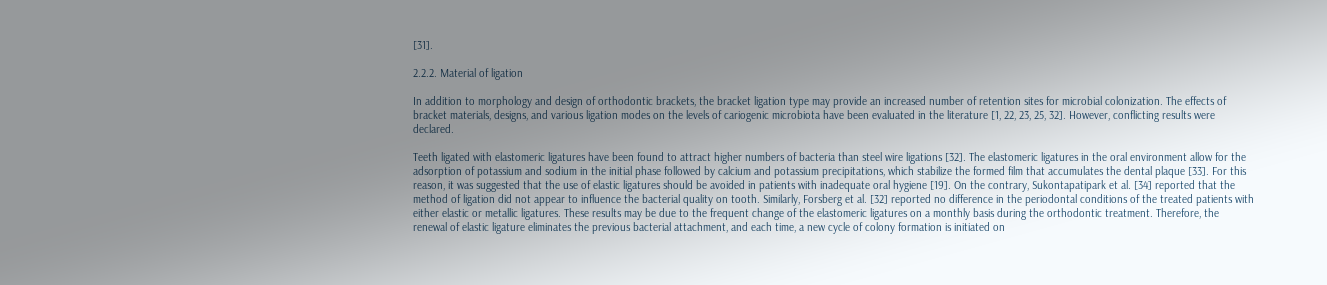[31].

2.2.2. Material of ligation

In addition to morphology and design of orthodontic brackets, the bracket ligation type may provide an increased number of retention sites for microbial colonization. The effects of bracket materials, designs, and various ligation modes on the levels of cariogenic microbiota have been evaluated in the literature [1, 22, 23, 25, 32]. However, conflicting results were declared.

Teeth ligated with elastomeric ligatures have been found to attract higher numbers of bacteria than steel wire ligations [32]. The elastomeric ligatures in the oral environment allow for the adsorption of potassium and sodium in the initial phase followed by calcium and potassium precipitations, which stabilize the formed film that accumulates the dental plaque [33]. For this reason, it was suggested that the use of elastic ligatures should be avoided in patients with inadequate oral hygiene [19]. On the contrary, Sukontapatipark et al. [34] reported that the method of ligation did not appear to influence the bacterial quality on tooth. Similarly, Forsberg et al. [32] reported no difference in the periodontal conditions of the treated patients with either elastic or metallic ligatures. These results may be due to the frequent change of the elastomeric ligatures on a monthly basis during the orthodontic treatment. Therefore, the renewal of elastic ligature eliminates the previous bacterial attachment, and each time, a new cycle of colony formation is initiated on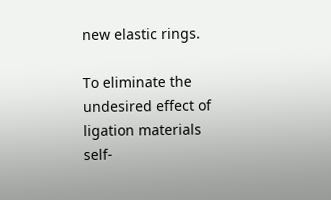new elastic rings.

To eliminate the undesired effect of ligation materials self-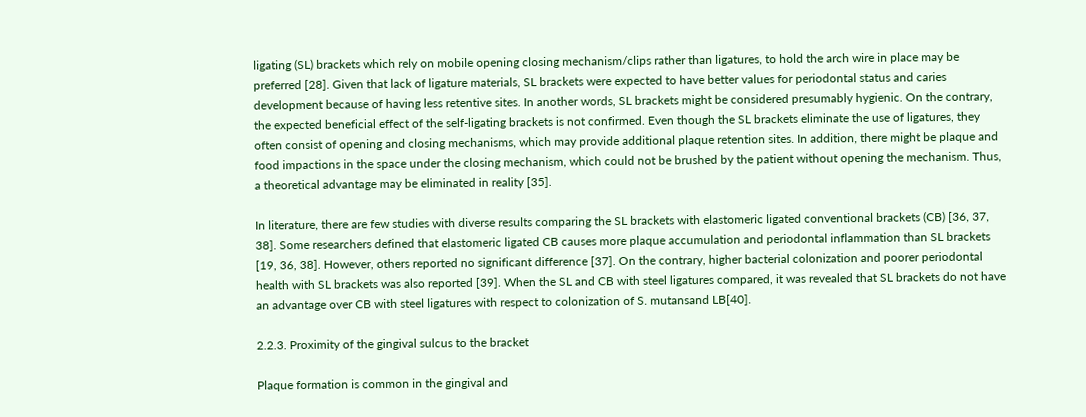ligating (SL) brackets which rely on mobile opening closing mechanism/clips rather than ligatures, to hold the arch wire in place may be preferred [28]. Given that lack of ligature materials, SL brackets were expected to have better values for periodontal status and caries development because of having less retentive sites. In another words, SL brackets might be considered presumably hygienic. On the contrary, the expected beneficial effect of the self-ligating brackets is not confirmed. Even though the SL brackets eliminate the use of ligatures, they often consist of opening and closing mechanisms, which may provide additional plaque retention sites. In addition, there might be plaque and food impactions in the space under the closing mechanism, which could not be brushed by the patient without opening the mechanism. Thus, a theoretical advantage may be eliminated in reality [35].

In literature, there are few studies with diverse results comparing the SL brackets with elastomeric ligated conventional brackets (CB) [36, 37, 38]. Some researchers defined that elastomeric ligated CB causes more plaque accumulation and periodontal inflammation than SL brackets [19, 36, 38]. However, others reported no significant difference [37]. On the contrary, higher bacterial colonization and poorer periodontal health with SL brackets was also reported [39]. When the SL and CB with steel ligatures compared, it was revealed that SL brackets do not have an advantage over CB with steel ligatures with respect to colonization of S. mutansand LB[40].

2.2.3. Proximity of the gingival sulcus to the bracket

Plaque formation is common in the gingival and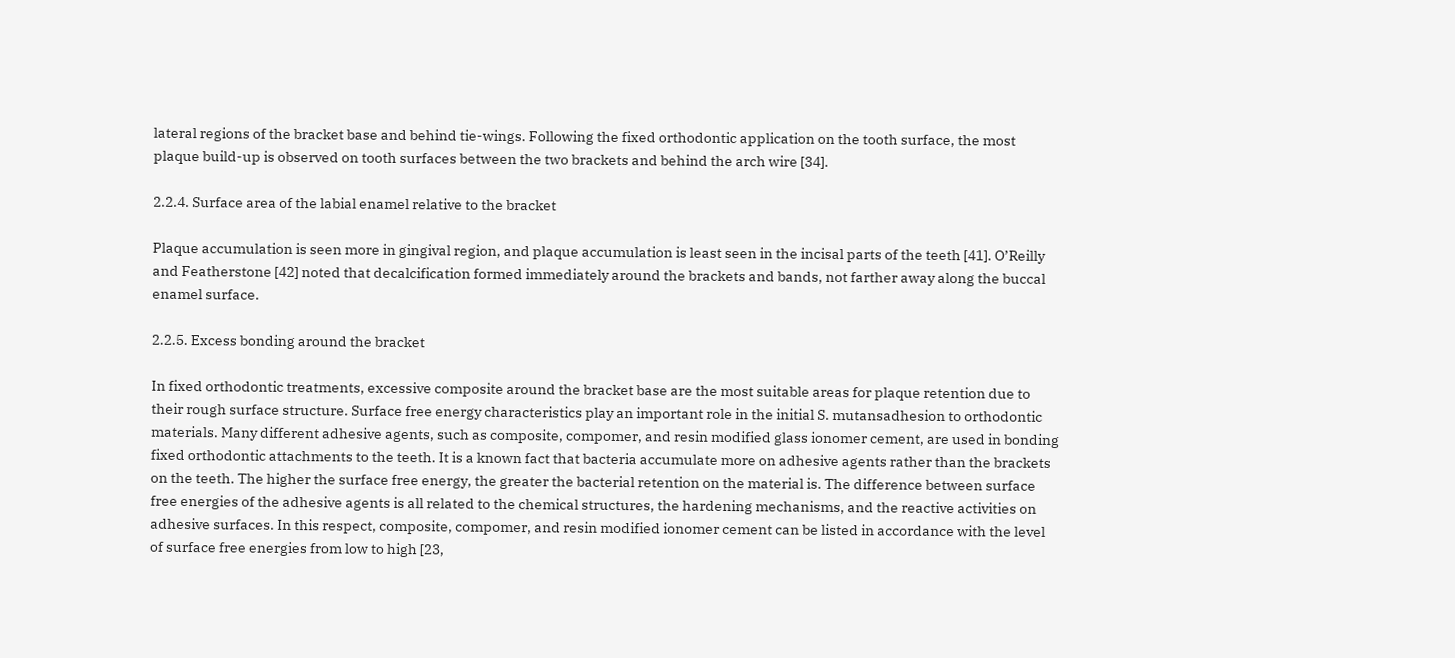lateral regions of the bracket base and behind tie-wings. Following the fixed orthodontic application on the tooth surface, the most plaque build-up is observed on tooth surfaces between the two brackets and behind the arch wire [34].

2.2.4. Surface area of the labial enamel relative to the bracket

Plaque accumulation is seen more in gingival region, and plaque accumulation is least seen in the incisal parts of the teeth [41]. O’Reilly and Featherstone [42] noted that decalcification formed immediately around the brackets and bands, not farther away along the buccal enamel surface.

2.2.5. Excess bonding around the bracket

In fixed orthodontic treatments, excessive composite around the bracket base are the most suitable areas for plaque retention due to their rough surface structure. Surface free energy characteristics play an important role in the initial S. mutansadhesion to orthodontic materials. Many different adhesive agents, such as composite, compomer, and resin modified glass ionomer cement, are used in bonding fixed orthodontic attachments to the teeth. It is a known fact that bacteria accumulate more on adhesive agents rather than the brackets on the teeth. The higher the surface free energy, the greater the bacterial retention on the material is. The difference between surface free energies of the adhesive agents is all related to the chemical structures, the hardening mechanisms, and the reactive activities on adhesive surfaces. In this respect, composite, compomer, and resin modified ionomer cement can be listed in accordance with the level of surface free energies from low to high [23,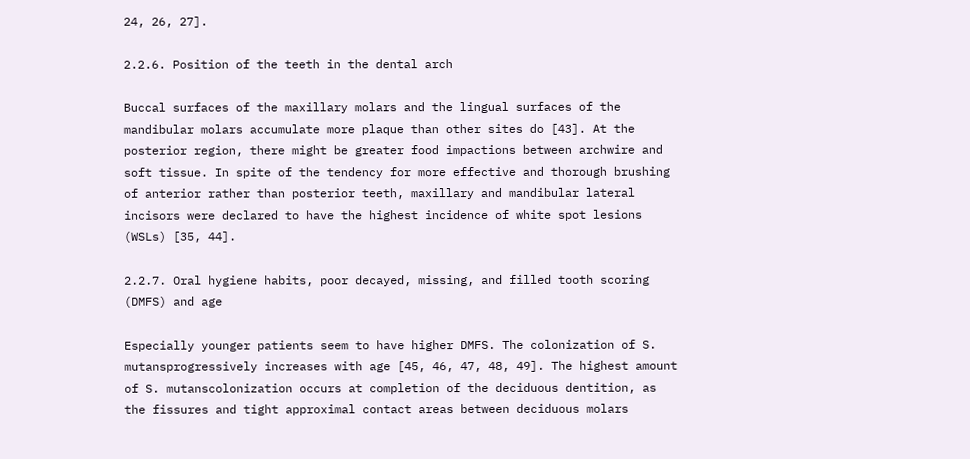24, 26, 27].

2.2.6. Position of the teeth in the dental arch

Buccal surfaces of the maxillary molars and the lingual surfaces of the mandibular molars accumulate more plaque than other sites do [43]. At the posterior region, there might be greater food impactions between archwire and soft tissue. In spite of the tendency for more effective and thorough brushing of anterior rather than posterior teeth, maxillary and mandibular lateral incisors were declared to have the highest incidence of white spot lesions (WSLs) [35, 44].

2.2.7. Oral hygiene habits, poor decayed, missing, and filled tooth scoring (DMFS) and age

Especially younger patients seem to have higher DMFS. The colonization of S. mutansprogressively increases with age [45, 46, 47, 48, 49]. The highest amount of S. mutanscolonization occurs at completion of the deciduous dentition, as the fissures and tight approximal contact areas between deciduous molars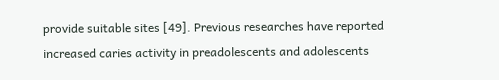provide suitable sites [49]. Previous researches have reported increased caries activity in preadolescents and adolescents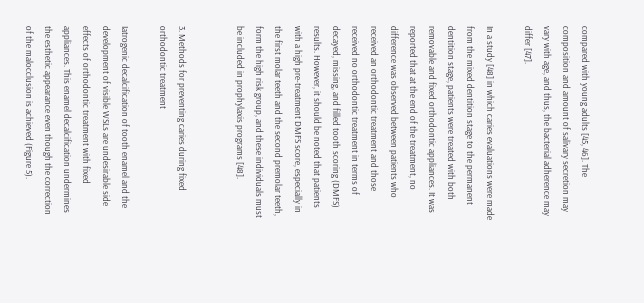compared with young adults [45, 46]. The composition and amount of salivary secretion may vary with age, and thus, the bacterial adherence may differ [47].

In a study [48] in which caries evaluations were made from the mixed dentition stage to the permanent dentition stage, patients were treated with both removable and fixed orthodontic appliances. It was reported that at the end of the treatment, no difference was observed between patients who received an orthodontic treatment and those received no orthodontic treatment in terms of decayed, missing, and filled tooth scoring (DMFS) results. However, it should be noted that patients with a high pre-treatment DMFS score, especially in the first molar teeth and the second premolar teeth, form the high risk group, and these individuals must be included in prophylaxis programs [48].


3. Methods for preventing caries during fixed orthodontic treatment

Iatrogenic decalcification of tooth enamel and the development of visible WSLs are undesirable side effects of orthodontic treatment with fixed appliances. This enamel decalcification undermines the esthetic appearance even though the correction of the malocclusion is achieved (Figure 5).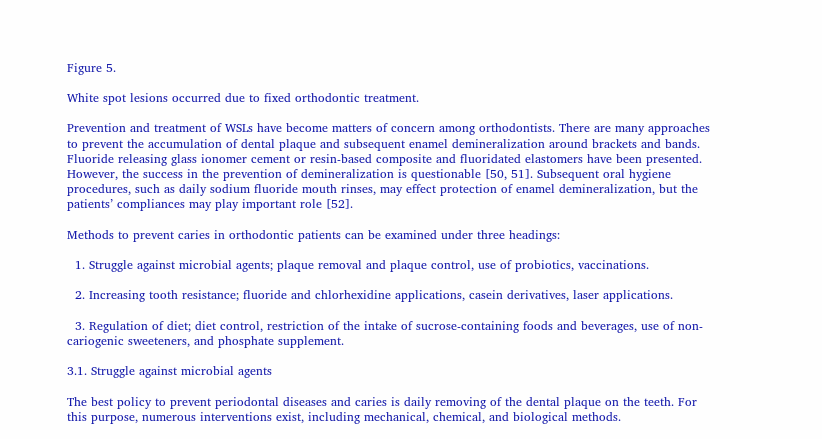Figure 5.

White spot lesions occurred due to fixed orthodontic treatment.

Prevention and treatment of WSLs have become matters of concern among orthodontists. There are many approaches to prevent the accumulation of dental plaque and subsequent enamel demineralization around brackets and bands. Fluoride releasing glass ionomer cement or resin-based composite and fluoridated elastomers have been presented. However, the success in the prevention of demineralization is questionable [50, 51]. Subsequent oral hygiene procedures, such as daily sodium fluoride mouth rinses, may effect protection of enamel demineralization, but the patients’ compliances may play important role [52].

Methods to prevent caries in orthodontic patients can be examined under three headings:

  1. Struggle against microbial agents; plaque removal and plaque control, use of probiotics, vaccinations.

  2. Increasing tooth resistance; fluoride and chlorhexidine applications, casein derivatives, laser applications.

  3. Regulation of diet; diet control, restriction of the intake of sucrose-containing foods and beverages, use of non-cariogenic sweeteners, and phosphate supplement.

3.1. Struggle against microbial agents

The best policy to prevent periodontal diseases and caries is daily removing of the dental plaque on the teeth. For this purpose, numerous interventions exist, including mechanical, chemical, and biological methods.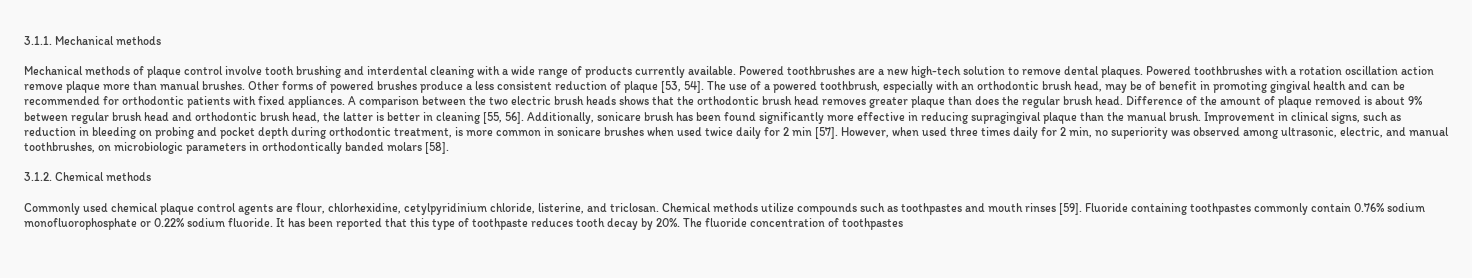3.1.1. Mechanical methods

Mechanical methods of plaque control involve tooth brushing and interdental cleaning with a wide range of products currently available. Powered toothbrushes are a new high-tech solution to remove dental plaques. Powered toothbrushes with a rotation oscillation action remove plaque more than manual brushes. Other forms of powered brushes produce a less consistent reduction of plaque [53, 54]. The use of a powered toothbrush, especially with an orthodontic brush head, may be of benefit in promoting gingival health and can be recommended for orthodontic patients with fixed appliances. A comparison between the two electric brush heads shows that the orthodontic brush head removes greater plaque than does the regular brush head. Difference of the amount of plaque removed is about 9% between regular brush head and orthodontic brush head, the latter is better in cleaning [55, 56]. Additionally, sonicare brush has been found significantly more effective in reducing supragingival plaque than the manual brush. Improvement in clinical signs, such as reduction in bleeding on probing and pocket depth during orthodontic treatment, is more common in sonicare brushes when used twice daily for 2 min [57]. However, when used three times daily for 2 min, no superiority was observed among ultrasonic, electric, and manual toothbrushes, on microbiologic parameters in orthodontically banded molars [58].

3.1.2. Chemical methods

Commonly used chemical plaque control agents are flour, chlorhexidine, cetylpyridinium chloride, listerine, and triclosan. Chemical methods utilize compounds such as toothpastes and mouth rinses [59]. Fluoride containing toothpastes commonly contain 0.76% sodium monofluorophosphate or 0.22% sodium fluoride. It has been reported that this type of toothpaste reduces tooth decay by 20%. The fluoride concentration of toothpastes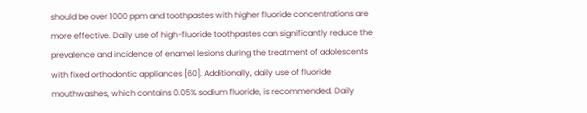should be over 1000 ppm and toothpastes with higher fluoride concentrations are more effective. Daily use of high-fluoride toothpastes can significantly reduce the prevalence and incidence of enamel lesions during the treatment of adolescents with fixed orthodontic appliances [60]. Additionally, daily use of fluoride mouthwashes, which contains 0.05% sodium fluoride, is recommended. Daily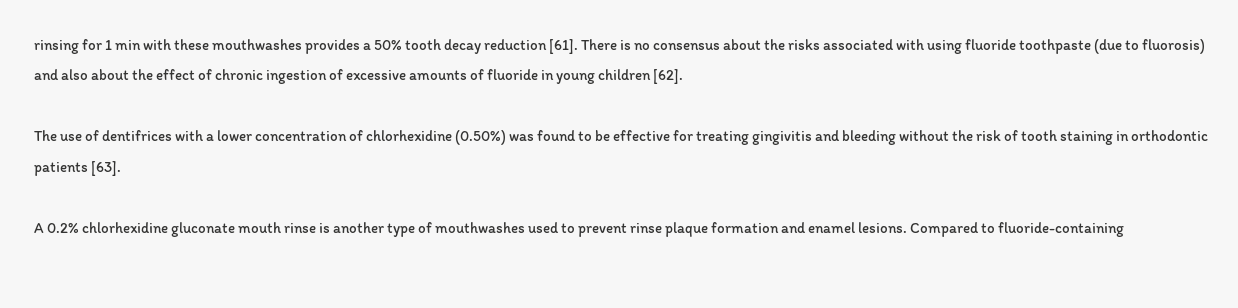rinsing for 1 min with these mouthwashes provides a 50% tooth decay reduction [61]. There is no consensus about the risks associated with using fluoride toothpaste (due to fluorosis) and also about the effect of chronic ingestion of excessive amounts of fluoride in young children [62].

The use of dentifrices with a lower concentration of chlorhexidine (0.50%) was found to be effective for treating gingivitis and bleeding without the risk of tooth staining in orthodontic patients [63].

A 0.2% chlorhexidine gluconate mouth rinse is another type of mouthwashes used to prevent rinse plaque formation and enamel lesions. Compared to fluoride-containing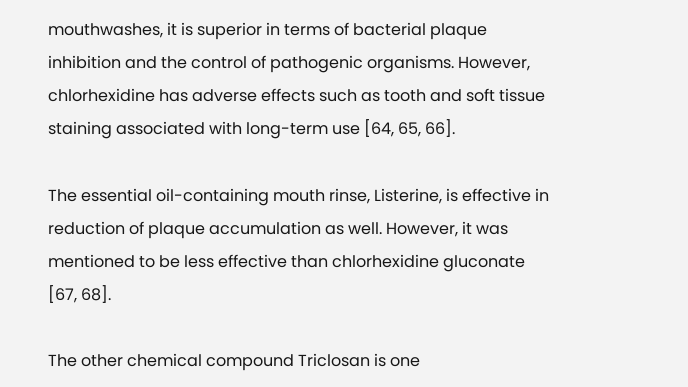mouthwashes, it is superior in terms of bacterial plaque inhibition and the control of pathogenic organisms. However, chlorhexidine has adverse effects such as tooth and soft tissue staining associated with long-term use [64, 65, 66].

The essential oil-containing mouth rinse, Listerine, is effective in reduction of plaque accumulation as well. However, it was mentioned to be less effective than chlorhexidine gluconate [67, 68].

The other chemical compound Triclosan is one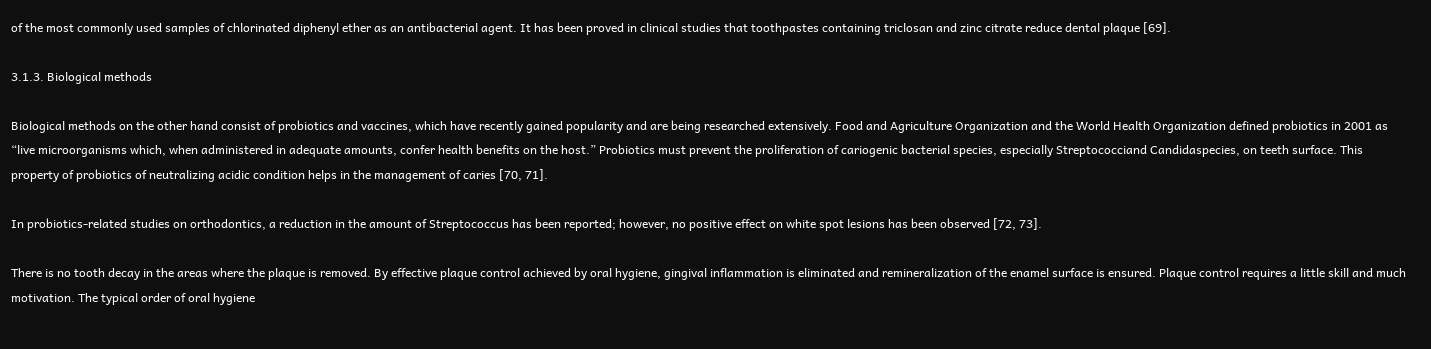of the most commonly used samples of chlorinated diphenyl ether as an antibacterial agent. It has been proved in clinical studies that toothpastes containing triclosan and zinc citrate reduce dental plaque [69].

3.1.3. Biological methods

Biological methods on the other hand consist of probiotics and vaccines, which have recently gained popularity and are being researched extensively. Food and Agriculture Organization and the World Health Organization defined probiotics in 2001 as “live microorganisms which, when administered in adequate amounts, confer health benefits on the host.” Probiotics must prevent the proliferation of cariogenic bacterial species, especially Streptococciand Candidaspecies, on teeth surface. This property of probiotics of neutralizing acidic condition helps in the management of caries [70, 71].

In probiotics-related studies on orthodontics, a reduction in the amount of Streptococcus has been reported; however, no positive effect on white spot lesions has been observed [72, 73].

There is no tooth decay in the areas where the plaque is removed. By effective plaque control achieved by oral hygiene, gingival inflammation is eliminated and remineralization of the enamel surface is ensured. Plaque control requires a little skill and much motivation. The typical order of oral hygiene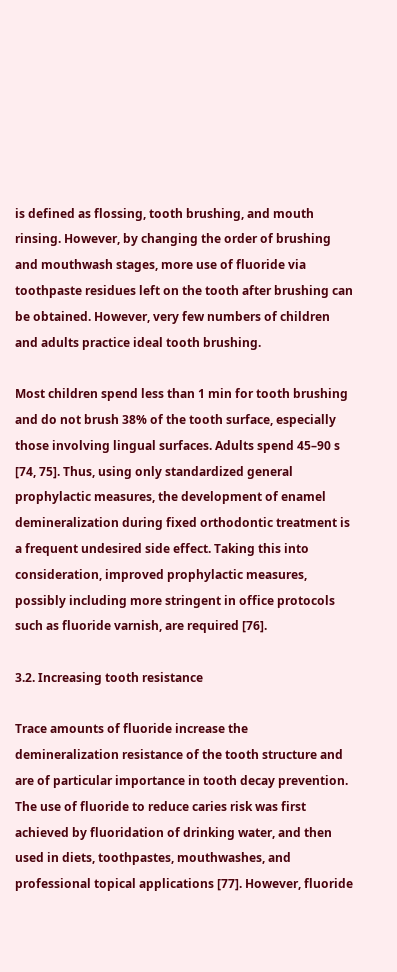is defined as flossing, tooth brushing, and mouth rinsing. However, by changing the order of brushing and mouthwash stages, more use of fluoride via toothpaste residues left on the tooth after brushing can be obtained. However, very few numbers of children and adults practice ideal tooth brushing.

Most children spend less than 1 min for tooth brushing and do not brush 38% of the tooth surface, especially those involving lingual surfaces. Adults spend 45–90 s [74, 75]. Thus, using only standardized general prophylactic measures, the development of enamel demineralization during fixed orthodontic treatment is a frequent undesired side effect. Taking this into consideration, improved prophylactic measures, possibly including more stringent in office protocols such as fluoride varnish, are required [76].

3.2. Increasing tooth resistance

Trace amounts of fluoride increase the demineralization resistance of the tooth structure and are of particular importance in tooth decay prevention. The use of fluoride to reduce caries risk was first achieved by fluoridation of drinking water, and then used in diets, toothpastes, mouthwashes, and professional topical applications [77]. However, fluoride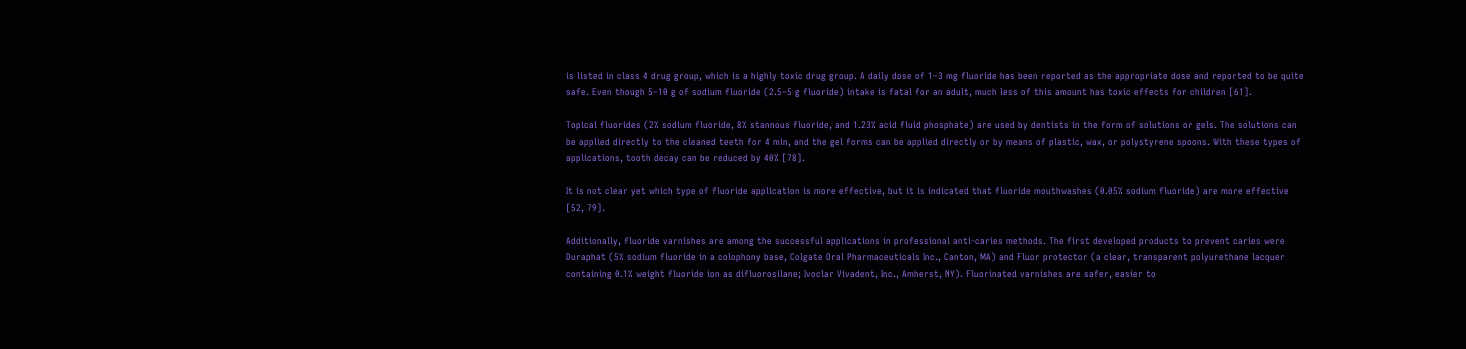is listed in class 4 drug group, which is a highly toxic drug group. A daily dose of 1–3 mg fluoride has been reported as the appropriate dose and reported to be quite safe. Even though 5–10 g of sodium fluoride (2.5–5 g fluoride) intake is fatal for an adult, much less of this amount has toxic effects for children [61].

Topical fluorides (2% sodium fluoride, 8% stannous fluoride, and 1.23% acid fluid phosphate) are used by dentists in the form of solutions or gels. The solutions can be applied directly to the cleaned teeth for 4 min, and the gel forms can be applied directly or by means of plastic, wax, or polystyrene spoons. With these types of applications, tooth decay can be reduced by 40% [78].

It is not clear yet which type of fluoride application is more effective, but it is indicated that fluoride mouthwashes (0.05% sodium fluoride) are more effective [52, 79].

Additionally, fluoride varnishes are among the successful applications in professional anti-caries methods. The first developed products to prevent caries were Duraphat (5% sodium fluoride in a colophony base, Colgate Oral Pharmaceuticals Inc., Canton, MA) and Fluor protector (a clear, transparent polyurethane lacquer containing 0.1% weight fluoride ion as difluorosilane; Ivoclar Vivadent, Inc., Amherst, NY). Fluorinated varnishes are safer, easier to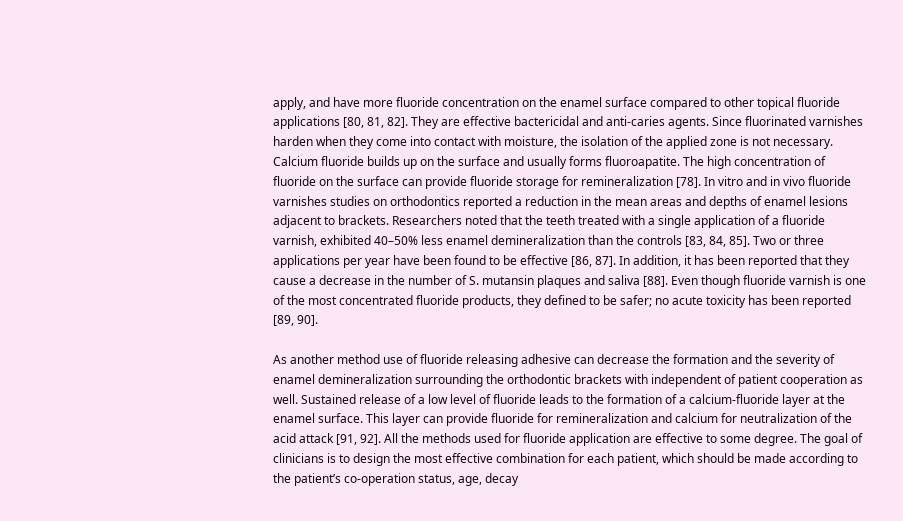apply, and have more fluoride concentration on the enamel surface compared to other topical fluoride applications [80, 81, 82]. They are effective bactericidal and anti-caries agents. Since fluorinated varnishes harden when they come into contact with moisture, the isolation of the applied zone is not necessary. Calcium fluoride builds up on the surface and usually forms fluoroapatite. The high concentration of fluoride on the surface can provide fluoride storage for remineralization [78]. In vitro and in vivo fluoride varnishes studies on orthodontics reported a reduction in the mean areas and depths of enamel lesions adjacent to brackets. Researchers noted that the teeth treated with a single application of a fluoride varnish, exhibited 40–50% less enamel demineralization than the controls [83, 84, 85]. Two or three applications per year have been found to be effective [86, 87]. In addition, it has been reported that they cause a decrease in the number of S. mutansin plaques and saliva [88]. Even though fluoride varnish is one of the most concentrated fluoride products, they defined to be safer; no acute toxicity has been reported [89, 90].

As another method use of fluoride releasing adhesive can decrease the formation and the severity of enamel demineralization surrounding the orthodontic brackets with independent of patient cooperation as well. Sustained release of a low level of fluoride leads to the formation of a calcium-fluoride layer at the enamel surface. This layer can provide fluoride for remineralization and calcium for neutralization of the acid attack [91, 92]. All the methods used for fluoride application are effective to some degree. The goal of clinicians is to design the most effective combination for each patient, which should be made according to the patient’s co-operation status, age, decay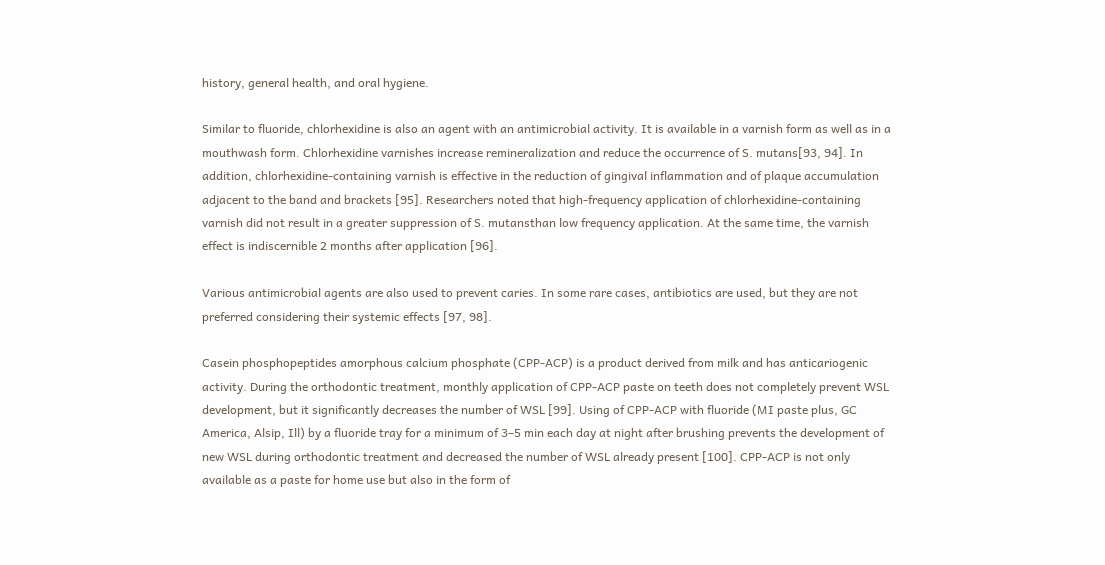history, general health, and oral hygiene.

Similar to fluoride, chlorhexidine is also an agent with an antimicrobial activity. It is available in a varnish form as well as in a mouthwash form. Chlorhexidine varnishes increase remineralization and reduce the occurrence of S. mutans[93, 94]. In addition, chlorhexidine-containing varnish is effective in the reduction of gingival inflammation and of plaque accumulation adjacent to the band and brackets [95]. Researchers noted that high-frequency application of chlorhexidine-containing varnish did not result in a greater suppression of S. mutansthan low frequency application. At the same time, the varnish effect is indiscernible 2 months after application [96].

Various antimicrobial agents are also used to prevent caries. In some rare cases, antibiotics are used, but they are not preferred considering their systemic effects [97, 98].

Casein phosphopeptides amorphous calcium phosphate (CPP-ACP) is a product derived from milk and has anticariogenic activity. During the orthodontic treatment, monthly application of CPP-ACP paste on teeth does not completely prevent WSL development, but it significantly decreases the number of WSL [99]. Using of CPP-ACP with fluoride (MI paste plus, GC America, Alsip, Ill) by a fluoride tray for a minimum of 3–5 min each day at night after brushing prevents the development of new WSL during orthodontic treatment and decreased the number of WSL already present [100]. CPP-ACP is not only available as a paste for home use but also in the form of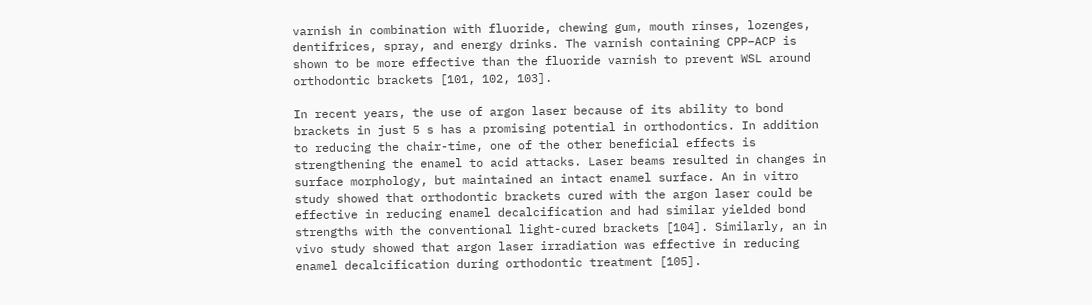varnish in combination with fluoride, chewing gum, mouth rinses, lozenges, dentifrices, spray, and energy drinks. The varnish containing CPP–ACP is shown to be more effective than the fluoride varnish to prevent WSL around orthodontic brackets [101, 102, 103].

In recent years, the use of argon laser because of its ability to bond brackets in just 5 s has a promising potential in orthodontics. In addition to reducing the chair-time, one of the other beneficial effects is strengthening the enamel to acid attacks. Laser beams resulted in changes in surface morphology, but maintained an intact enamel surface. An in vitro study showed that orthodontic brackets cured with the argon laser could be effective in reducing enamel decalcification and had similar yielded bond strengths with the conventional light-cured brackets [104]. Similarly, an in vivo study showed that argon laser irradiation was effective in reducing enamel decalcification during orthodontic treatment [105].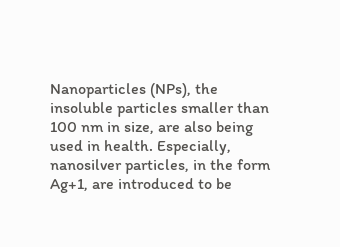Nanoparticles (NPs), the insoluble particles smaller than 100 nm in size, are also being used in health. Especially, nanosilver particles, in the form Ag+1, are introduced to be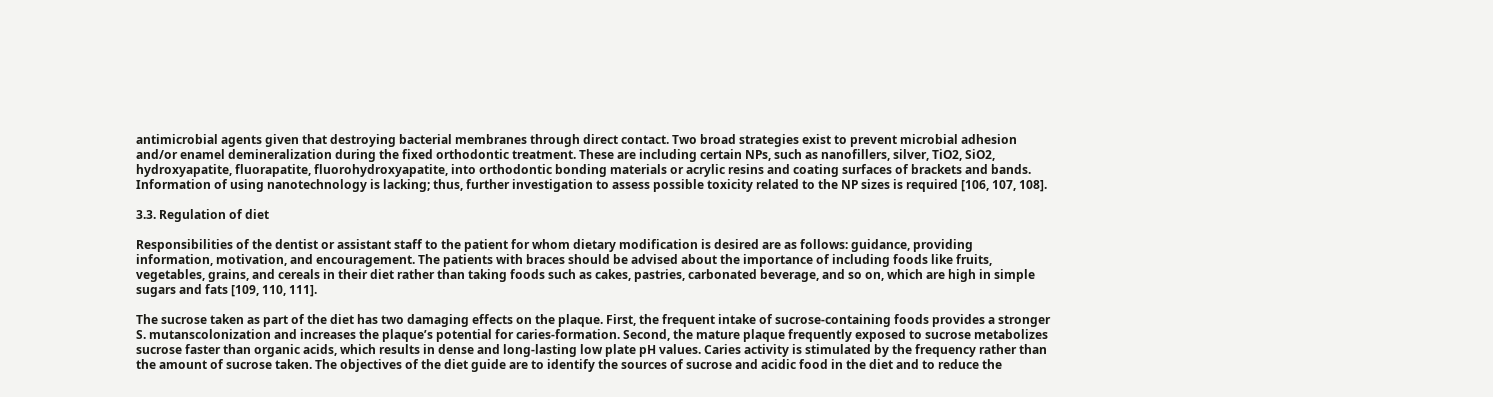antimicrobial agents given that destroying bacterial membranes through direct contact. Two broad strategies exist to prevent microbial adhesion and/or enamel demineralization during the fixed orthodontic treatment. These are including certain NPs, such as nanofillers, silver, TiO2, SiO2, hydroxyapatite, fluorapatite, fluorohydroxyapatite, into orthodontic bonding materials or acrylic resins and coating surfaces of brackets and bands. Information of using nanotechnology is lacking; thus, further investigation to assess possible toxicity related to the NP sizes is required [106, 107, 108].

3.3. Regulation of diet

Responsibilities of the dentist or assistant staff to the patient for whom dietary modification is desired are as follows: guidance, providing information, motivation, and encouragement. The patients with braces should be advised about the importance of including foods like fruits, vegetables, grains, and cereals in their diet rather than taking foods such as cakes, pastries, carbonated beverage, and so on, which are high in simple sugars and fats [109, 110, 111].

The sucrose taken as part of the diet has two damaging effects on the plaque. First, the frequent intake of sucrose-containing foods provides a stronger S. mutanscolonization and increases the plaque’s potential for caries-formation. Second, the mature plaque frequently exposed to sucrose metabolizes sucrose faster than organic acids, which results in dense and long-lasting low plate pH values. Caries activity is stimulated by the frequency rather than the amount of sucrose taken. The objectives of the diet guide are to identify the sources of sucrose and acidic food in the diet and to reduce the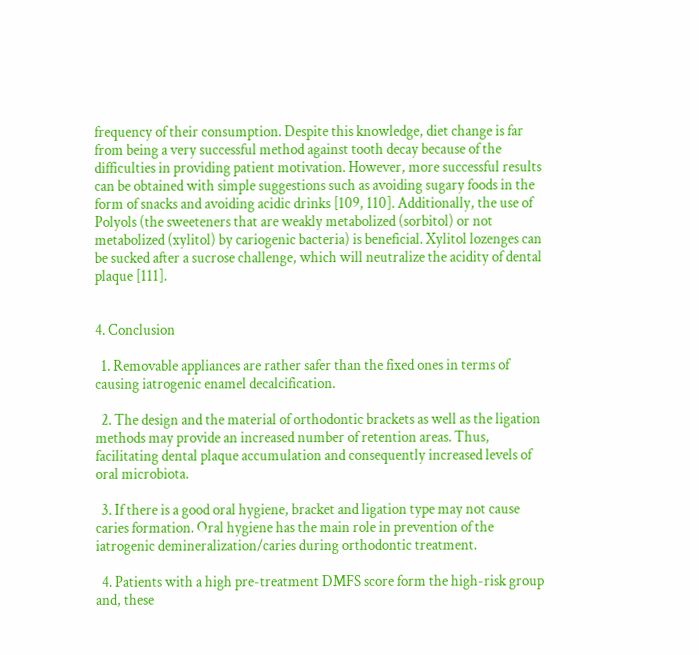frequency of their consumption. Despite this knowledge, diet change is far from being a very successful method against tooth decay because of the difficulties in providing patient motivation. However, more successful results can be obtained with simple suggestions such as avoiding sugary foods in the form of snacks and avoiding acidic drinks [109, 110]. Additionally, the use of Polyols (the sweeteners that are weakly metabolized (sorbitol) or not metabolized (xylitol) by cariogenic bacteria) is beneficial. Xylitol lozenges can be sucked after a sucrose challenge, which will neutralize the acidity of dental plaque [111].


4. Conclusion

  1. Removable appliances are rather safer than the fixed ones in terms of causing iatrogenic enamel decalcification.

  2. The design and the material of orthodontic brackets as well as the ligation methods may provide an increased number of retention areas. Thus, facilitating dental plaque accumulation and consequently increased levels of oral microbiota.

  3. If there is a good oral hygiene, bracket and ligation type may not cause caries formation. Oral hygiene has the main role in prevention of the iatrogenic demineralization/caries during orthodontic treatment.

  4. Patients with a high pre-treatment DMFS score form the high-risk group and, these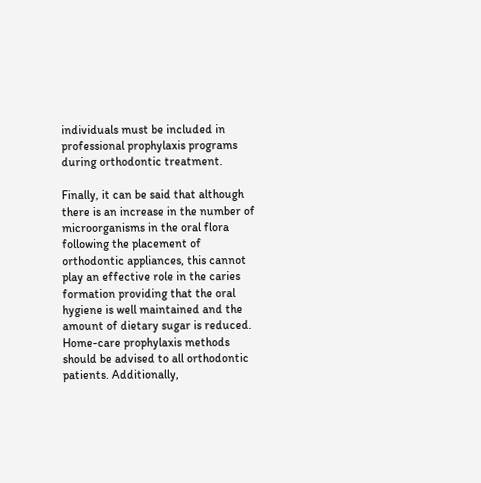individuals must be included in professional prophylaxis programs during orthodontic treatment.

Finally, it can be said that although there is an increase in the number of microorganisms in the oral flora following the placement of orthodontic appliances, this cannot play an effective role in the caries formation providing that the oral hygiene is well maintained and the amount of dietary sugar is reduced. Home-care prophylaxis methods should be advised to all orthodontic patients. Additionally,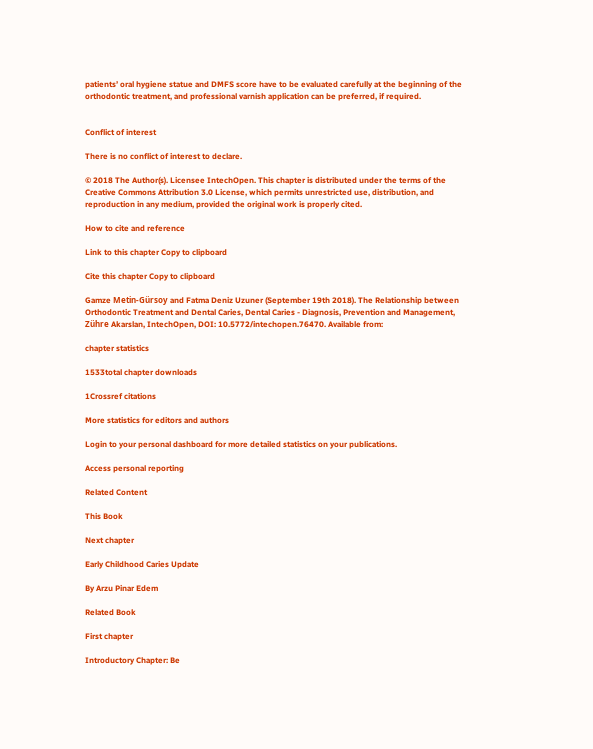patients’ oral hygiene statue and DMFS score have to be evaluated carefully at the beginning of the orthodontic treatment, and professional varnish application can be preferred, if required.


Conflict of interest

There is no conflict of interest to declare.

© 2018 The Author(s). Licensee IntechOpen. This chapter is distributed under the terms of the Creative Commons Attribution 3.0 License, which permits unrestricted use, distribution, and reproduction in any medium, provided the original work is properly cited.

How to cite and reference

Link to this chapter Copy to clipboard

Cite this chapter Copy to clipboard

Gamze Metin-Gürsoy and Fatma Deniz Uzuner (September 19th 2018). The Relationship between Orthodontic Treatment and Dental Caries, Dental Caries - Diagnosis, Prevention and Management, Zühre Akarslan, IntechOpen, DOI: 10.5772/intechopen.76470. Available from:

chapter statistics

1533total chapter downloads

1Crossref citations

More statistics for editors and authors

Login to your personal dashboard for more detailed statistics on your publications.

Access personal reporting

Related Content

This Book

Next chapter

Early Childhood Caries Update

By Arzu Pinar Edem

Related Book

First chapter

Introductory Chapter: Be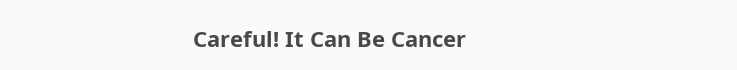Careful! It Can Be Cancer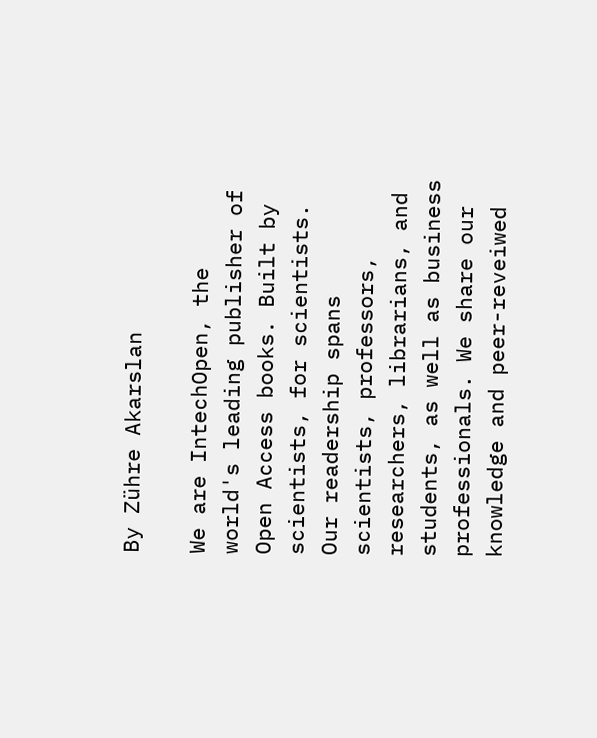By Zühre Akarslan

We are IntechOpen, the world's leading publisher of Open Access books. Built by scientists, for scientists. Our readership spans scientists, professors, researchers, librarians, and students, as well as business professionals. We share our knowledge and peer-reveiwed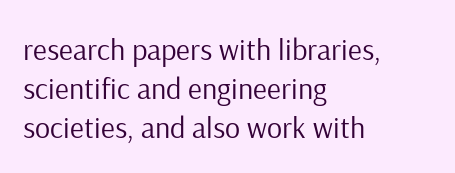research papers with libraries, scientific and engineering societies, and also work with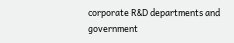corporate R&D departments and government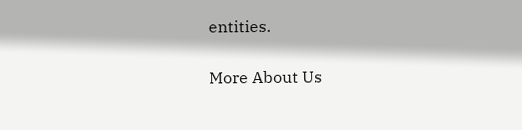entities.

More About Us